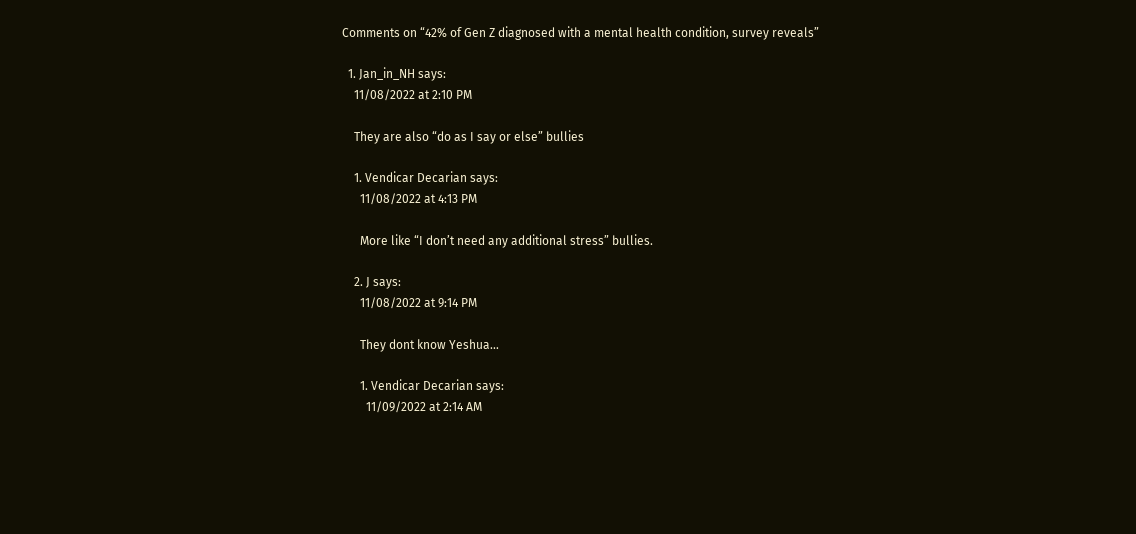Comments on “42% of Gen Z diagnosed with a mental health condition, survey reveals”

  1. Jan_in_NH says:
    11/08/2022 at 2:10 PM

    They are also “do as I say or else” bullies

    1. Vendicar Decarian says:
      11/08/2022 at 4:13 PM

      More like “I don’t need any additional stress” bullies.

    2. J says:
      11/08/2022 at 9:14 PM

      They dont know Yeshua…

      1. Vendicar Decarian says:
        11/09/2022 at 2:14 AM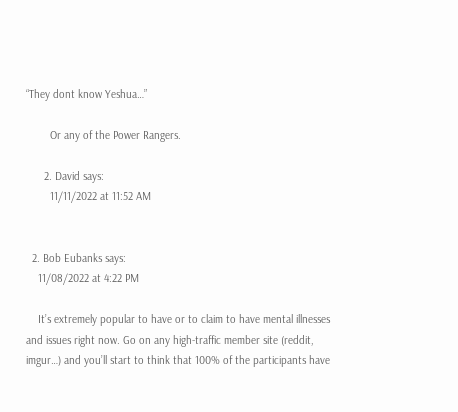“They dont know Yeshua…”

        Or any of the Power Rangers.

      2. David says:
        11/11/2022 at 11:52 AM


  2. Bob Eubanks says:
    11/08/2022 at 4:22 PM

    It’s extremely popular to have or to claim to have mental illnesses and issues right now. Go on any high-traffic member site (reddit, imgur…) and you’ll start to think that 100% of the participants have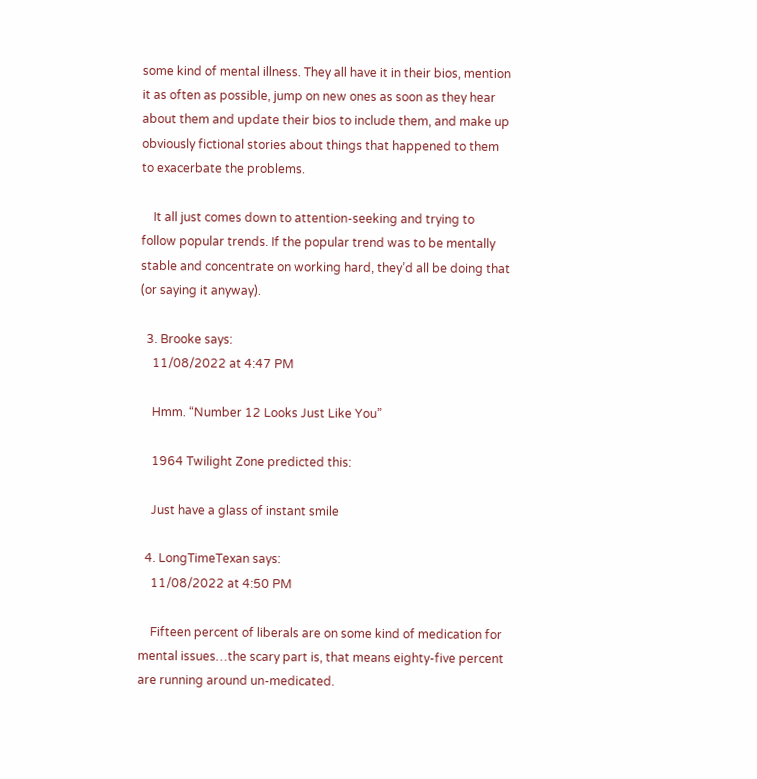some kind of mental illness. They all have it in their bios, mention it as often as possible, jump on new ones as soon as they hear about them and update their bios to include them, and make up obviously fictional stories about things that happened to them to exacerbate the problems.

    It all just comes down to attention-seeking and trying to follow popular trends. If the popular trend was to be mentally stable and concentrate on working hard, they’d all be doing that (or saying it anyway).

  3. Brooke says:
    11/08/2022 at 4:47 PM

    Hmm. “Number 12 Looks Just Like You”

    1964 Twilight Zone predicted this:

    Just have a glass of instant smile

  4. LongTimeTexan says:
    11/08/2022 at 4:50 PM

    Fifteen percent of liberals are on some kind of medication for mental issues…the scary part is, that means eighty-five percent are running around un-medicated.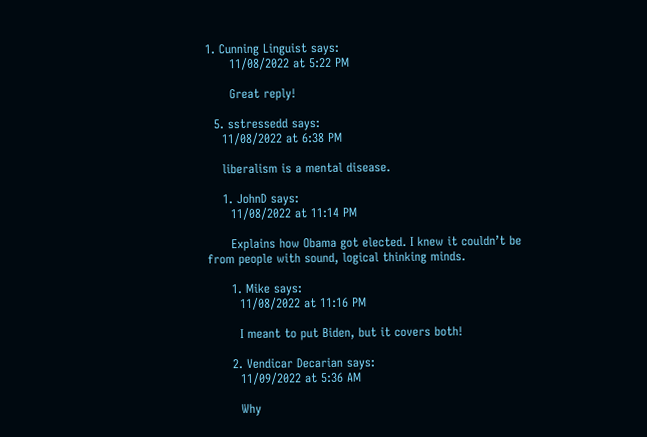1. Cunning Linguist says:
      11/08/2022 at 5:22 PM

      Great reply!

  5. sstressedd says:
    11/08/2022 at 6:38 PM

    liberalism is a mental disease.

    1. JohnD says:
      11/08/2022 at 11:14 PM

      Explains how Obama got elected. I knew it couldn’t be from people with sound, logical thinking minds.

      1. Mike says:
        11/08/2022 at 11:16 PM

        I meant to put Biden, but it covers both!

      2. Vendicar Decarian says:
        11/09/2022 at 5:36 AM

        Why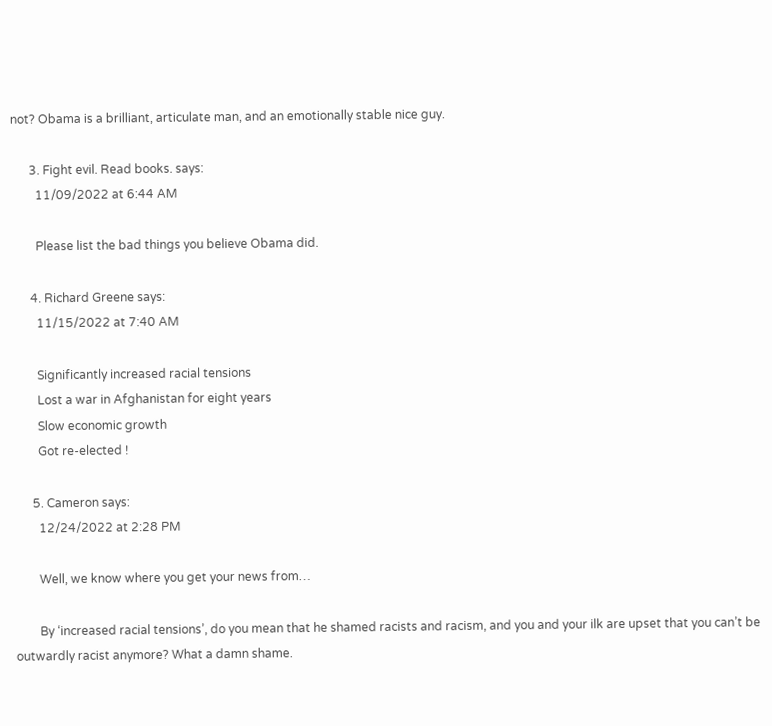not? Obama is a brilliant, articulate man, and an emotionally stable nice guy.

      3. Fight evil. Read books. says:
        11/09/2022 at 6:44 AM

        Please list the bad things you believe Obama did.

      4. Richard Greene says:
        11/15/2022 at 7:40 AM

        Significantly increased racial tensions
        Lost a war in Afghanistan for eight years
        Slow economic growth
        Got re-elected !

      5. Cameron says:
        12/24/2022 at 2:28 PM

        Well, we know where you get your news from…

        By ‘increased racial tensions’, do you mean that he shamed racists and racism, and you and your ilk are upset that you can’t be outwardly racist anymore? What a damn shame.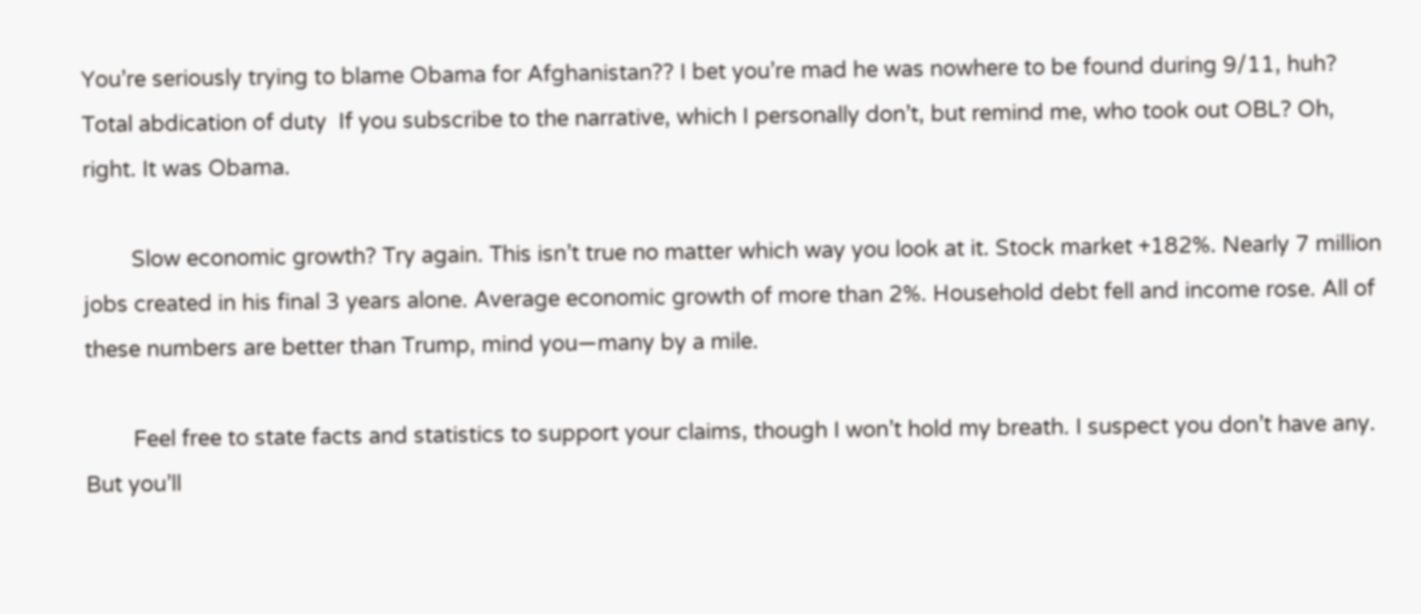You’re seriously trying to blame Obama for Afghanistan?? I bet you’re mad he was nowhere to be found during 9/11, huh? Total abdication of duty  If you subscribe to the narrative, which I personally don’t, but remind me, who took out OBL? Oh, right. It was Obama.

        Slow economic growth? Try again. This isn’t true no matter which way you look at it. Stock market +182%. Nearly 7 million jobs created in his final 3 years alone. Average economic growth of more than 2%. Household debt fell and income rose. All of these numbers are better than Trump, mind you—many by a mile.

        Feel free to state facts and statistics to support your claims, though I won’t hold my breath. I suspect you don’t have any. But you’ll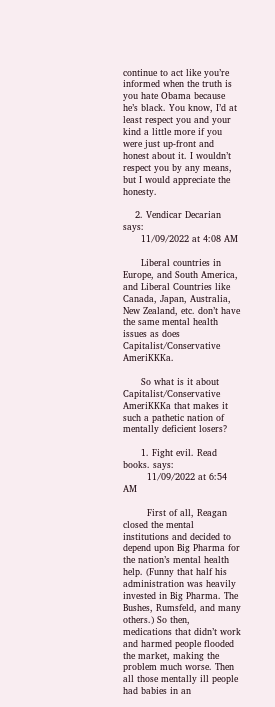continue to act like you’re informed when the truth is you hate Obama because he’s black. You know, I’d at least respect you and your kind a little more if you were just up-front and honest about it. I wouldn’t respect you by any means, but I would appreciate the honesty.

    2. Vendicar Decarian says:
      11/09/2022 at 4:08 AM

      Liberal countries in Europe, and South America, and Liberal Countries like Canada, Japan, Australia, New Zealand, etc. don’t have the same mental health issues as does Capitalist/Conservative AmeriKKKa.

      So what is it about Capitalist/Conservative AmeriKKKa that makes it such a pathetic nation of mentally deficient losers?

      1. Fight evil. Read books. says:
        11/09/2022 at 6:54 AM

        First of all, Reagan closed the mental institutions and decided to depend upon Big Pharma for the nation’s mental health help. (Funny that half his administration was heavily invested in Big Pharma. The Bushes, Rumsfeld, and many others.) So then, medications that didn’t work and harmed people flooded the market, making the problem much worse. Then all those mentally ill people had babies in an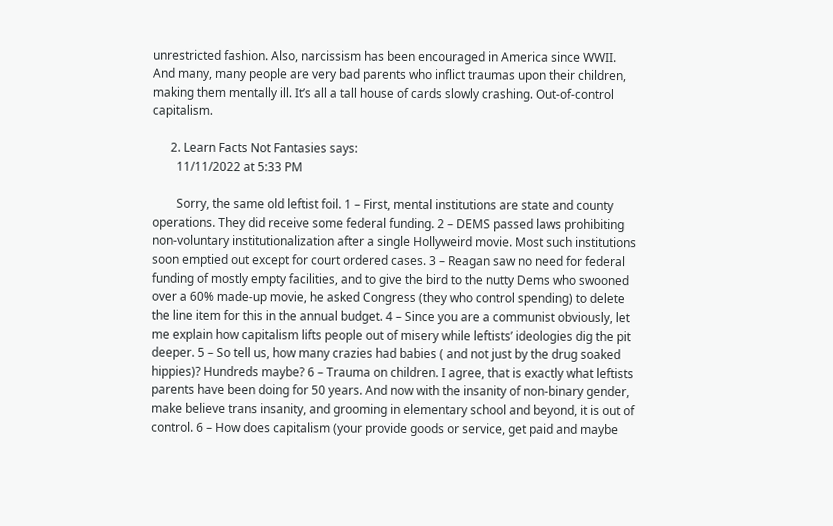unrestricted fashion. Also, narcissism has been encouraged in America since WWII. And many, many people are very bad parents who inflict traumas upon their children, making them mentally ill. It’s all a tall house of cards slowly crashing. Out-of-control capitalism.

      2. Learn Facts Not Fantasies says:
        11/11/2022 at 5:33 PM

        Sorry, the same old leftist foil. 1 – First, mental institutions are state and county operations. They did receive some federal funding. 2 – DEMS passed laws prohibiting non-voluntary institutionalization after a single Hollyweird movie. Most such institutions soon emptied out except for court ordered cases. 3 – Reagan saw no need for federal funding of mostly empty facilities, and to give the bird to the nutty Dems who swooned over a 60% made-up movie, he asked Congress (they who control spending) to delete the line item for this in the annual budget. 4 – Since you are a communist obviously, let me explain how capitalism lifts people out of misery while leftists’ ideologies dig the pit deeper. 5 – So tell us, how many crazies had babies ( and not just by the drug soaked hippies)? Hundreds maybe? 6 – Trauma on children. I agree, that is exactly what leftists parents have been doing for 50 years. And now with the insanity of non-binary gender, make believe trans insanity, and grooming in elementary school and beyond, it is out of control. 6 – How does capitalism (your provide goods or service, get paid and maybe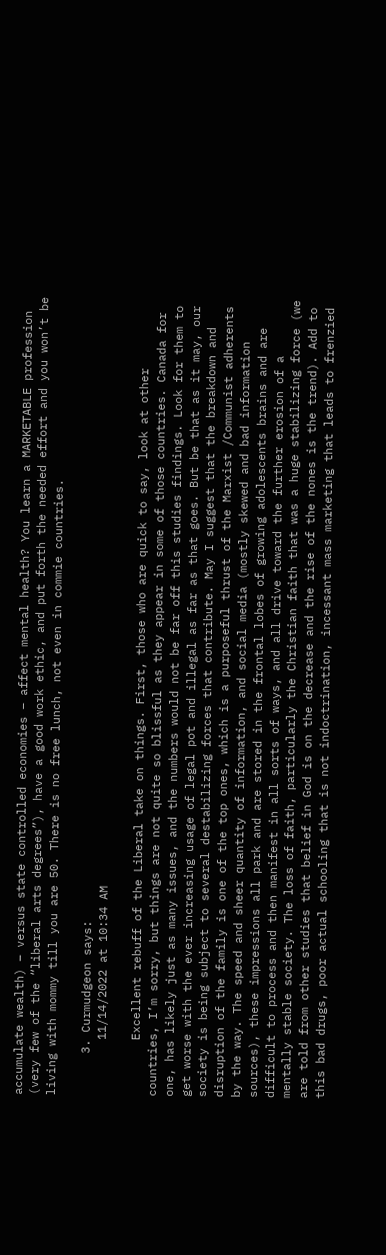accumulate wealth) – versus state controlled economies – affect mental health? You learn a MARKETABLE profession (very few of the “liberal arts degrees”), have a good work ethic, and put forth the needed effort and you won’t be living with mommy till you are 50. There is no free lunch, not even in commie countries.

      3. Curmudgeon says:
        11/14/2022 at 10:34 AM

        Excellent rebuff of the Liberal take on things. First, those who are quick to say, look at other countries, I’m sorry, but things are not quite so blissful as they appear in some of those countries. Canada for one, has likely just as many issues, and the numbers would not be far off this studies findings. Look for them to get worse with the ever increasing usage of legal pot and illegal as far as that goes. But be that as it may, our society is being subject to several destabilizing forces that contribute. May I suggest that the breakdown and disruption of the family is one of the top ones, which is a purposeful thrust of the Marxist /Communist adherents by the way. The speed and sheer quantity of information, and social media (mostly skewed and bad information sources), these impressions all park and are stored in the frontal lobes of growing adolescents brains and are difficult to process and then manifest in all sorts of ways, and all drive toward the further erosion of a mentally stable society. The loss of faith, particularly the Christian faith that was a huge stabilizing force (we are told from other studies that belief in God is on the decrease and the rise of the nones is the trend). Add to this bad drugs, poor actual schooling that is not indoctrination, incessant mass marketing that leads to frenzied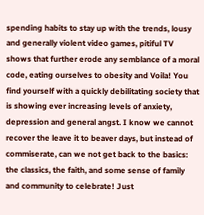spending habits to stay up with the trends, lousy and generally violent video games, pitiful TV shows that further erode any semblance of a moral code, eating ourselves to obesity and Voila! You find yourself with a quickly debilitating society that is showing ever increasing levels of anxiety, depression and general angst. I know we cannot recover the leave it to beaver days, but instead of commiserate, can we not get back to the basics: the classics, the faith, and some sense of family and community to celebrate! Just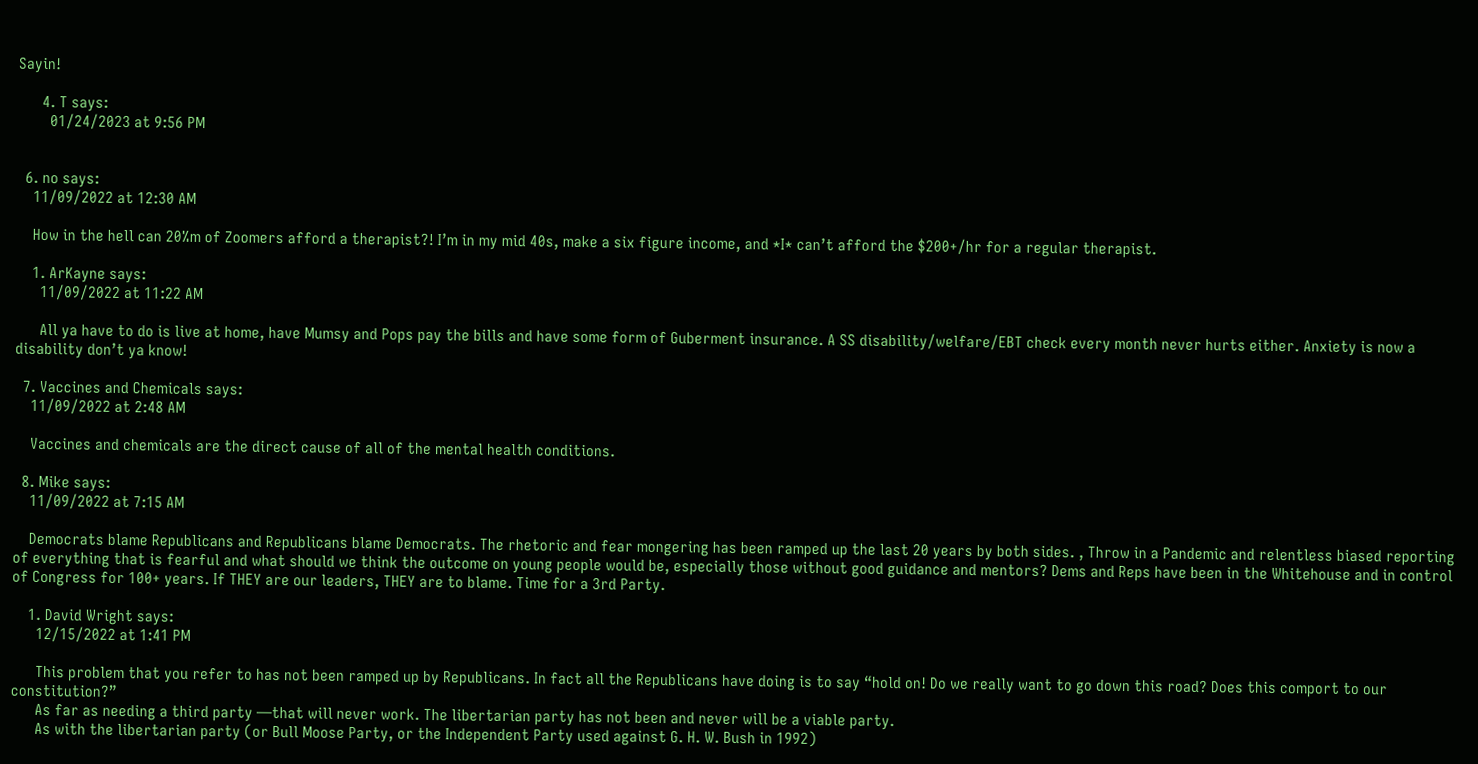Sayin!

      4. T says:
        01/24/2023 at 9:56 PM


  6. no says:
    11/09/2022 at 12:30 AM

    How in the hell can 20%m of Zoomers afford a therapist?! I’m in my mid 40s, make a six figure income, and *I* can’t afford the $200+/hr for a regular therapist.

    1. ArKayne says:
      11/09/2022 at 11:22 AM

      All ya have to do is live at home, have Mumsy and Pops pay the bills and have some form of Guberment insurance. A SS disability/welfare/EBT check every month never hurts either. Anxiety is now a disability don’t ya know!

  7. Vaccines and Chemicals says:
    11/09/2022 at 2:48 AM

    Vaccines and chemicals are the direct cause of all of the mental health conditions.

  8. Mike says:
    11/09/2022 at 7:15 AM

    Democrats blame Republicans and Republicans blame Democrats. The rhetoric and fear mongering has been ramped up the last 20 years by both sides. , Throw in a Pandemic and relentless biased reporting of everything that is fearful and what should we think the outcome on young people would be, especially those without good guidance and mentors? Dems and Reps have been in the Whitehouse and in control of Congress for 100+ years. If THEY are our leaders, THEY are to blame. Time for a 3rd Party.

    1. David Wright says:
      12/15/2022 at 1:41 PM

      This problem that you refer to has not been ramped up by Republicans. In fact all the Republicans have doing is to say “hold on! Do we really want to go down this road? Does this comport to our constitution?”
      As far as needing a third party —that will never work. The libertarian party has not been and never will be a viable party.
      As with the libertarian party (or Bull Moose Party, or the Independent Party used against G. H. W. Bush in 1992)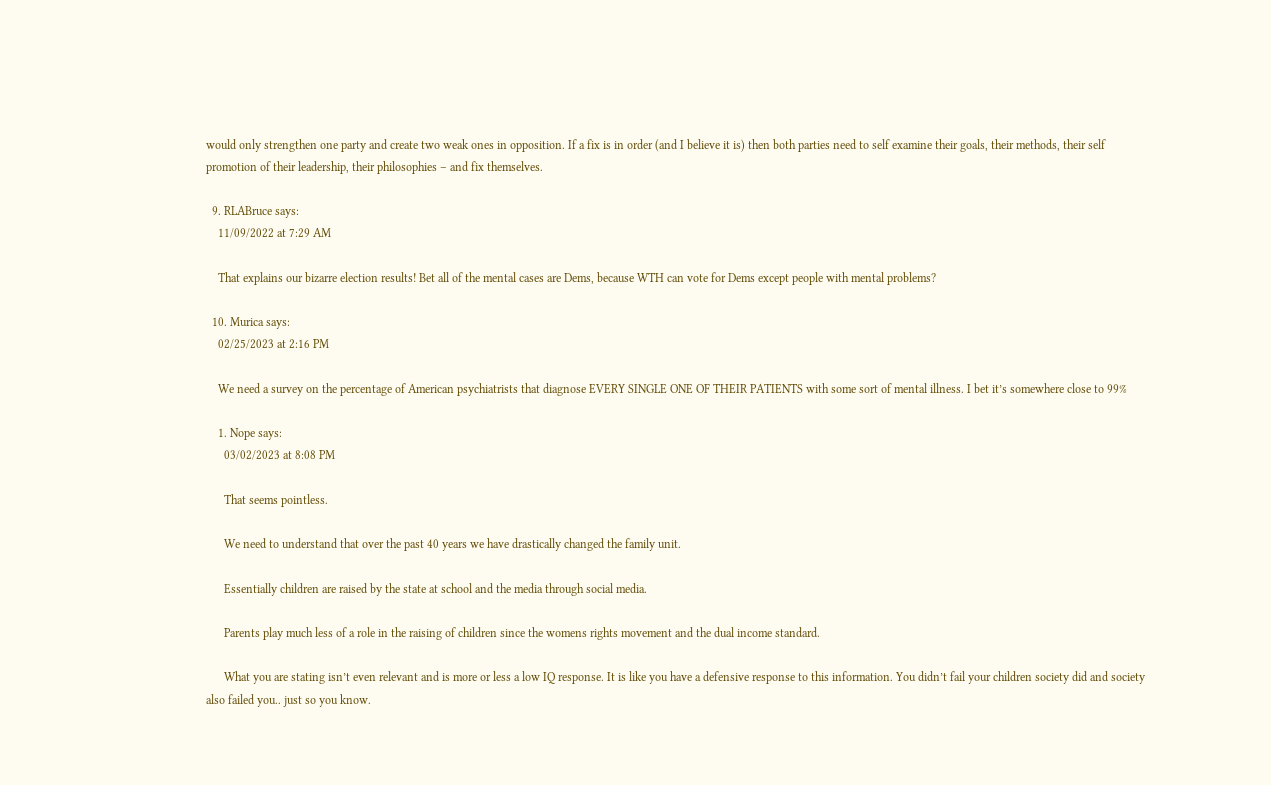would only strengthen one party and create two weak ones in opposition. If a fix is in order (and I believe it is) then both parties need to self examine their goals, their methods, their self promotion of their leadership, their philosophies – and fix themselves.

  9. RLABruce says:
    11/09/2022 at 7:29 AM

    That explains our bizarre election results! Bet all of the mental cases are Dems, because WTH can vote for Dems except people with mental problems?

  10. Murica says:
    02/25/2023 at 2:16 PM

    We need a survey on the percentage of American psychiatrists that diagnose EVERY SINGLE ONE OF THEIR PATIENTS with some sort of mental illness. I bet it’s somewhere close to 99%

    1. Nope says:
      03/02/2023 at 8:08 PM

      That seems pointless.

      We need to understand that over the past 40 years we have drastically changed the family unit.

      Essentially children are raised by the state at school and the media through social media.

      Parents play much less of a role in the raising of children since the womens rights movement and the dual income standard.

      What you are stating isn’t even relevant and is more or less a low IQ response. It is like you have a defensive response to this information. You didn’t fail your children society did and society also failed you.. just so you know.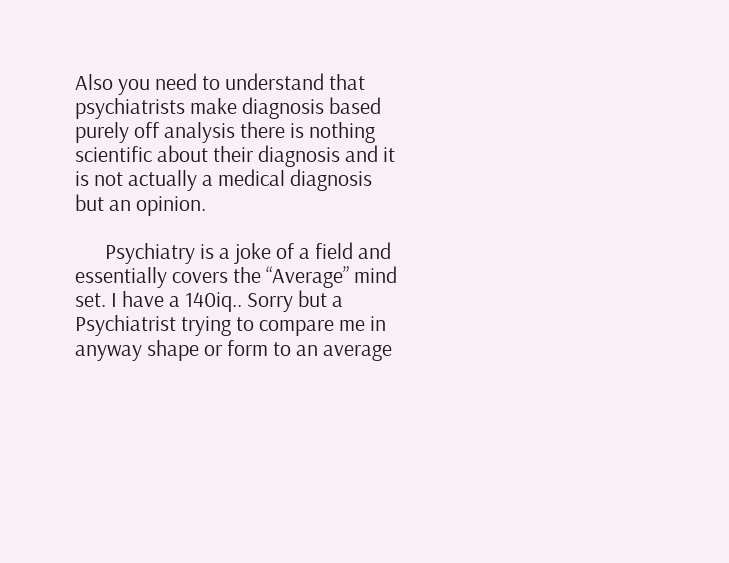Also you need to understand that psychiatrists make diagnosis based purely off analysis there is nothing scientific about their diagnosis and it is not actually a medical diagnosis but an opinion.

      Psychiatry is a joke of a field and essentially covers the “Average” mind set. I have a 140iq.. Sorry but a Psychiatrist trying to compare me in anyway shape or form to an average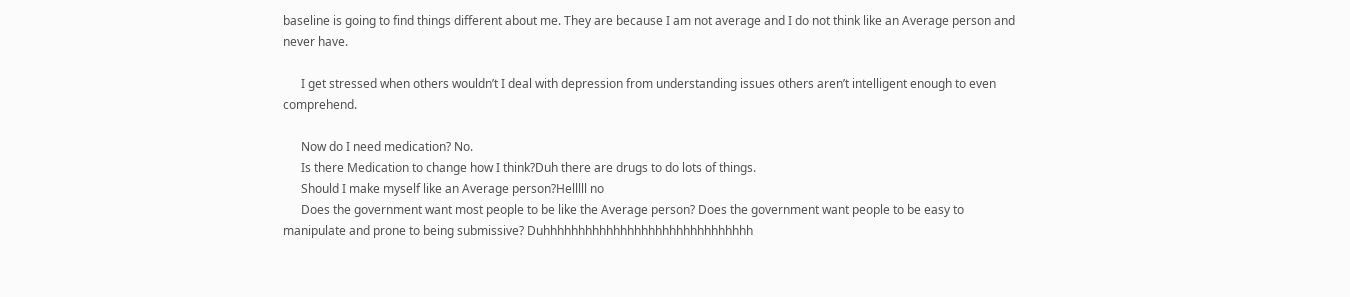baseline is going to find things different about me. They are because I am not average and I do not think like an Average person and never have.

      I get stressed when others wouldn’t I deal with depression from understanding issues others aren’t intelligent enough to even comprehend.

      Now do I need medication? No.
      Is there Medication to change how I think?Duh there are drugs to do lots of things.
      Should I make myself like an Average person?Helllll no
      Does the government want most people to be like the Average person? Does the government want people to be easy to manipulate and prone to being submissive? Duhhhhhhhhhhhhhhhhhhhhhhhhhhhhhh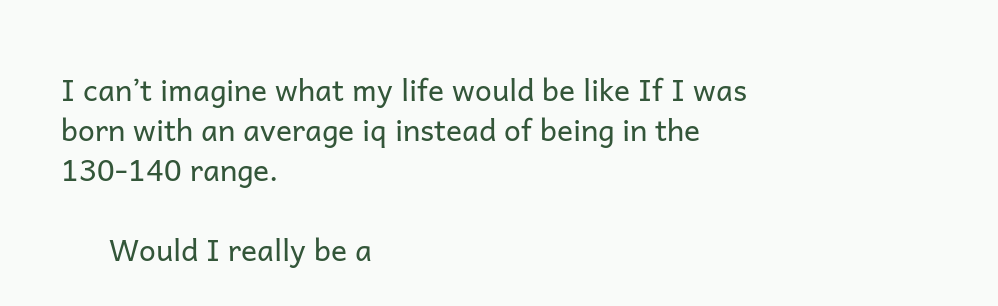I can’t imagine what my life would be like If I was born with an average iq instead of being in the 130-140 range.

      Would I really be a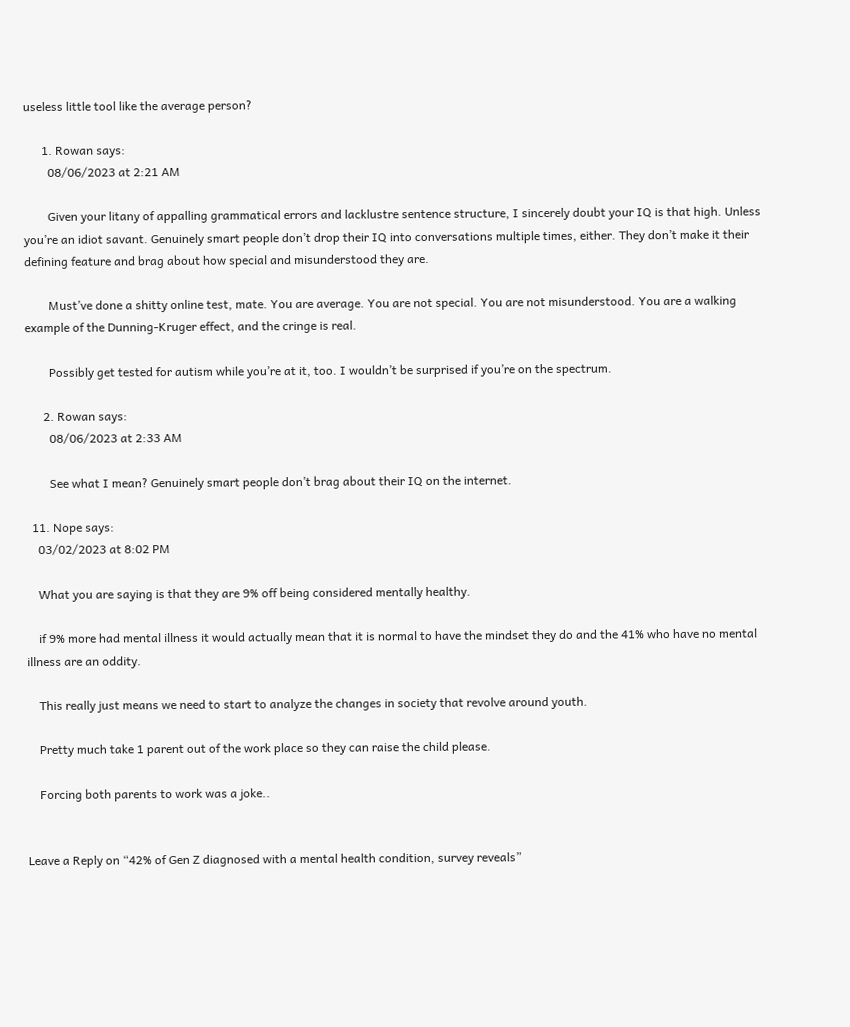useless little tool like the average person?

      1. Rowan says:
        08/06/2023 at 2:21 AM

        Given your litany of appalling grammatical errors and lacklustre sentence structure, I sincerely doubt your IQ is that high. Unless you’re an idiot savant. Genuinely smart people don’t drop their IQ into conversations multiple times, either. They don’t make it their defining feature and brag about how special and misunderstood they are.

        Must’ve done a shitty online test, mate. You are average. You are not special. You are not misunderstood. You are a walking example of the Dunning-Kruger effect, and the cringe is real.

        Possibly get tested for autism while you’re at it, too. I wouldn’t be surprised if you’re on the spectrum.

      2. Rowan says:
        08/06/2023 at 2:33 AM

        See what I mean? Genuinely smart people don’t brag about their IQ on the internet.

  11. Nope says:
    03/02/2023 at 8:02 PM

    What you are saying is that they are 9% off being considered mentally healthy.

    if 9% more had mental illness it would actually mean that it is normal to have the mindset they do and the 41% who have no mental illness are an oddity.

    This really just means we need to start to analyze the changes in society that revolve around youth.

    Pretty much take 1 parent out of the work place so they can raise the child please.

    Forcing both parents to work was a joke..


Leave a Reply on “42% of Gen Z diagnosed with a mental health condition, survey reveals”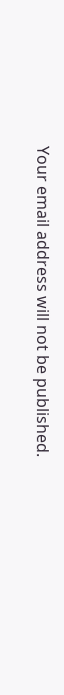Your email address will not be published.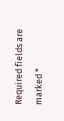Required fields are marked *